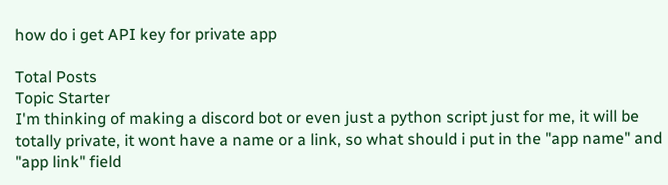how do i get API key for private app

Total Posts
Topic Starter
I'm thinking of making a discord bot or even just a python script just for me, it will be totally private, it wont have a name or a link, so what should i put in the "app name" and "app link" field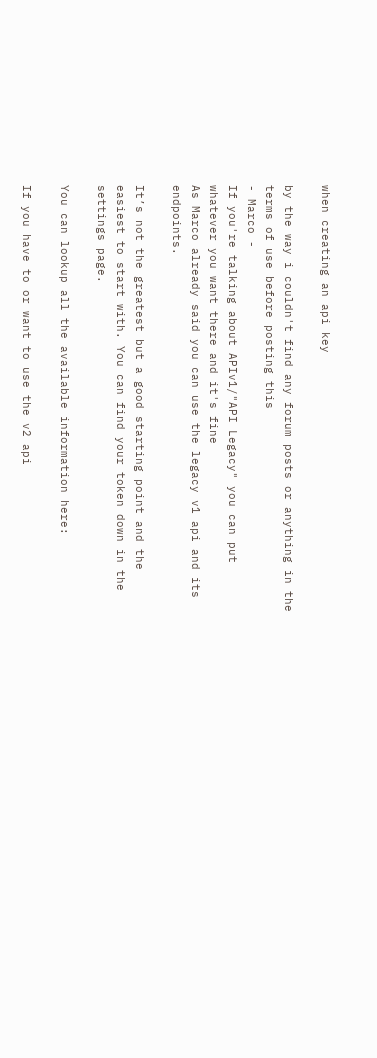when creating an api key

by the way i couldn't find any forum posts or anything in the terms of use before posting this
- Marco -
If you're talking about APIv1/"API Legacy" you can put whatever you want there and it's fine
As Marco already said you can use the legacy v1 api and its endpoints.

It’s not the greatest but a good starting point and the easiest to start with. You can find your token down in the settings page.

You can lookup all the available information here:

If you have to or want to use the v2 api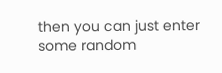then you can just enter some random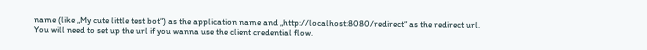name (like „My cute little test bot“) as the application name and „http://localhost:8080/redirect“ as the redirect url. You will need to set up the url if you wanna use the client credential flow.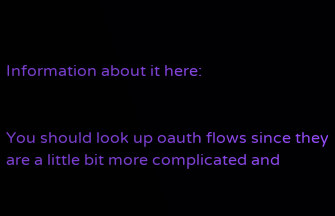Information about it here:


You should look up oauth flows since they are a little bit more complicated and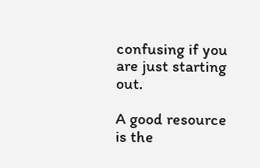confusing if you are just starting out.

A good resource is the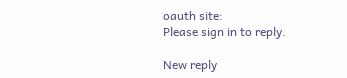oauth site:
Please sign in to reply.

New reply